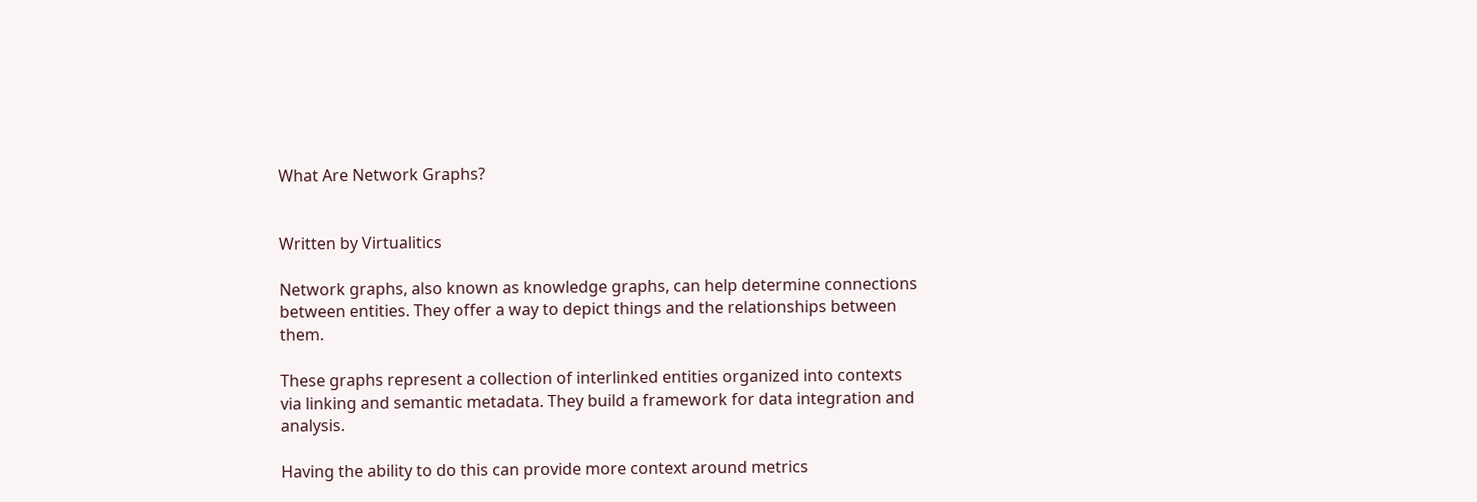What Are Network Graphs?


Written by Virtualitics

Network graphs, also known as knowledge graphs, can help determine connections between entities. They offer a way to depict things and the relationships between them.

These graphs represent a collection of interlinked entities organized into contexts via linking and semantic metadata. They build a framework for data integration and analysis.

Having the ability to do this can provide more context around metrics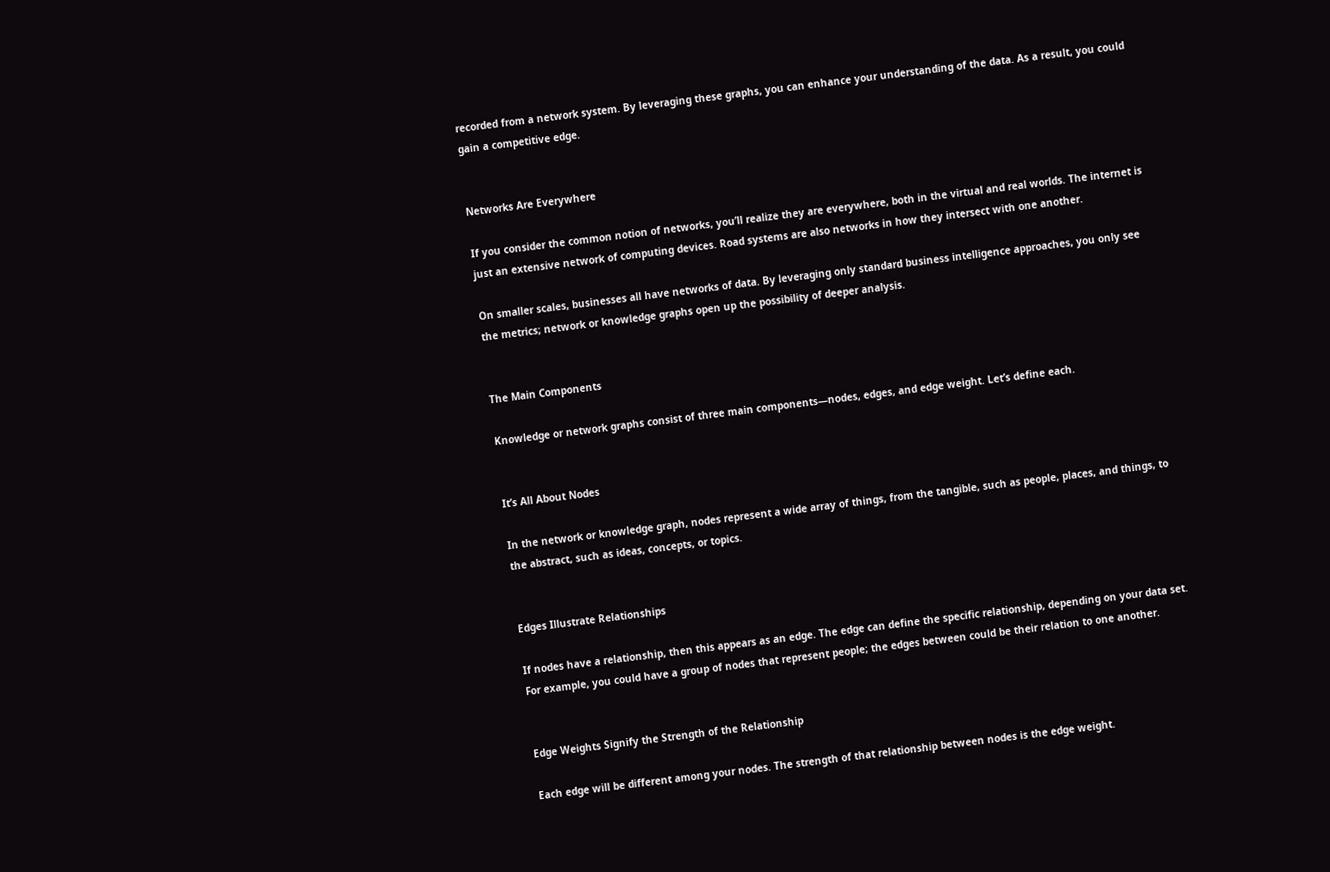recorded from a network system. By leveraging these graphs, you can enhance your understanding of the data. As a result, you could gain a competitive edge.


Networks Are Everywhere

If you consider the common notion of networks, you’ll realize they are everywhere, both in the virtual and real worlds. The internet is just an extensive network of computing devices. Road systems are also networks in how they intersect with one another.

On smaller scales, businesses all have networks of data. By leveraging only standard business intelligence approaches, you only see the metrics; network or knowledge graphs open up the possibility of deeper analysis.


The Main Components

Knowledge or network graphs consist of three main components—nodes, edges, and edge weight. Let’s define each.


It’s All About Nodes

In the network or knowledge graph, nodes represent a wide array of things, from the tangible, such as people, places, and things, to the abstract, such as ideas, concepts, or topics.


Edges Illustrate Relationships

If nodes have a relationship, then this appears as an edge. The edge can define the specific relationship, depending on your data set. For example, you could have a group of nodes that represent people; the edges between could be their relation to one another.


Edge Weights Signify the Strength of the Relationship

Each edge will be different among your nodes. The strength of that relationship between nodes is the edge weight.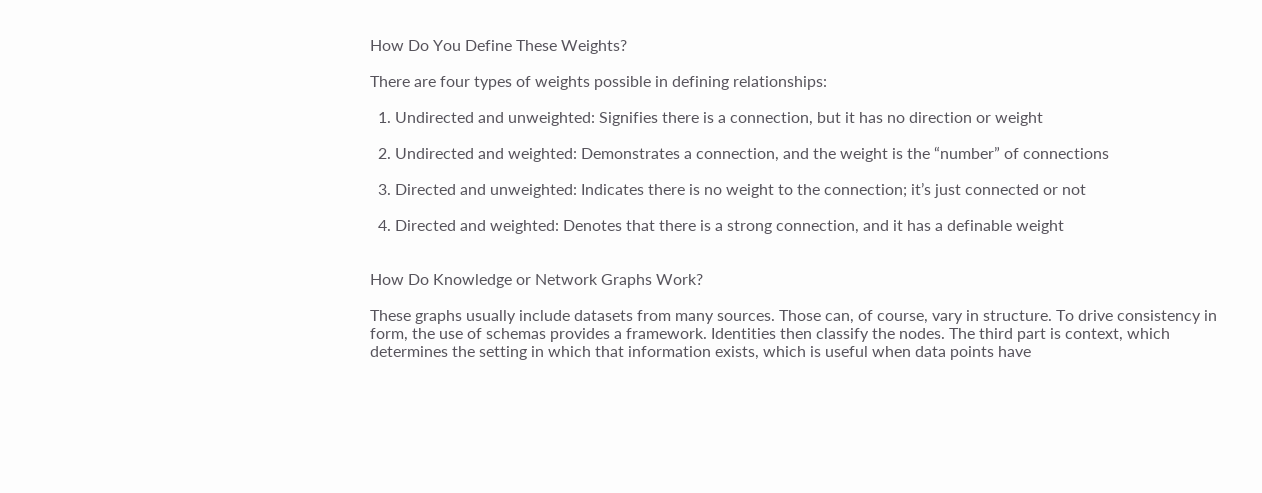How Do You Define These Weights?

There are four types of weights possible in defining relationships:

  1. Undirected and unweighted: Signifies there is a connection, but it has no direction or weight

  2. Undirected and weighted: Demonstrates a connection, and the weight is the “number” of connections

  3. Directed and unweighted: Indicates there is no weight to the connection; it’s just connected or not

  4. Directed and weighted: Denotes that there is a strong connection, and it has a definable weight


How Do Knowledge or Network Graphs Work?

These graphs usually include datasets from many sources. Those can, of course, vary in structure. To drive consistency in form, the use of schemas provides a framework. Identities then classify the nodes. The third part is context, which determines the setting in which that information exists, which is useful when data points have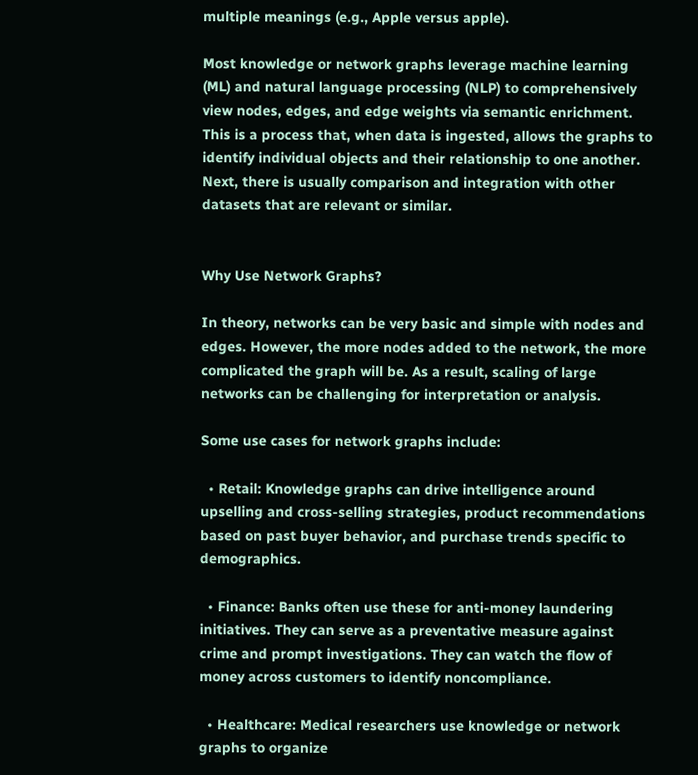multiple meanings (e.g., Apple versus apple).

Most knowledge or network graphs leverage machine learning (ML) and natural language processing (NLP) to comprehensively view nodes, edges, and edge weights via semantic enrichment. This is a process that, when data is ingested, allows the graphs to identify individual objects and their relationship to one another. Next, there is usually comparison and integration with other datasets that are relevant or similar.


Why Use Network Graphs?

In theory, networks can be very basic and simple with nodes and edges. However, the more nodes added to the network, the more complicated the graph will be. As a result, scaling of large networks can be challenging for interpretation or analysis.

Some use cases for network graphs include:

  • Retail: Knowledge graphs can drive intelligence around upselling and cross-selling strategies, product recommendations based on past buyer behavior, and purchase trends specific to demographics.

  • Finance: Banks often use these for anti-money laundering initiatives. They can serve as a preventative measure against crime and prompt investigations. They can watch the flow of money across customers to identify noncompliance.

  • Healthcare: Medical researchers use knowledge or network graphs to organize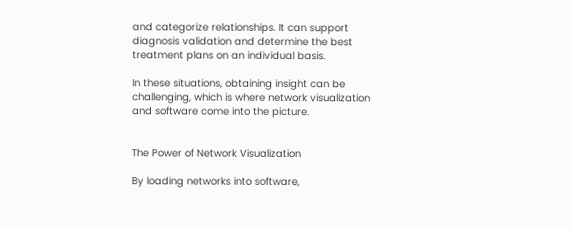and categorize relationships. It can support diagnosis validation and determine the best treatment plans on an individual basis.

In these situations, obtaining insight can be challenging, which is where network visualization and software come into the picture.


The Power of Network Visualization

By loading networks into software,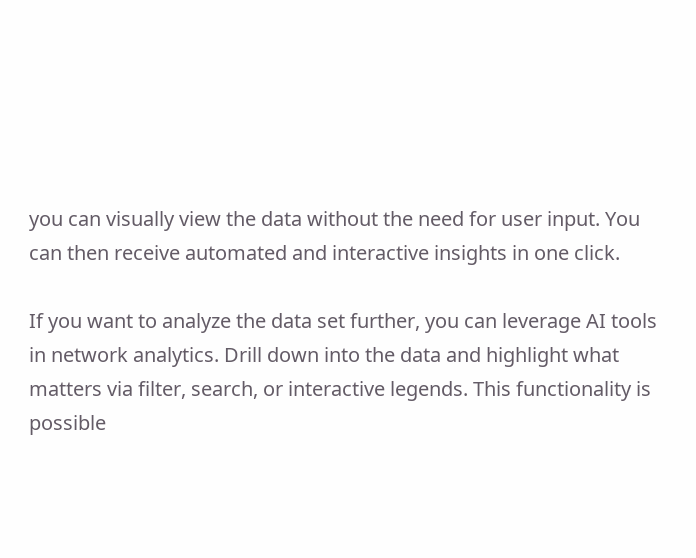you can visually view the data without the need for user input. You can then receive automated and interactive insights in one click.

If you want to analyze the data set further, you can leverage AI tools in network analytics. Drill down into the data and highlight what matters via filter, search, or interactive legends. This functionality is possible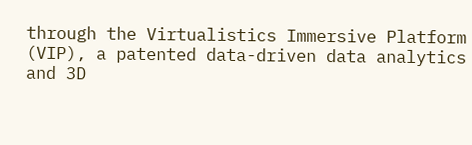through the Virtualistics Immersive Platform (VIP), a patented data-driven data analytics and 3D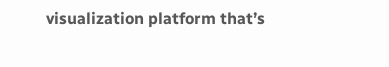visualization platform that’s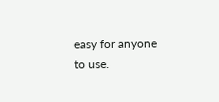easy for anyone to use.